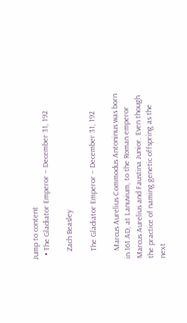Jump to content
  • The Gladiator Emperor – December 31, 192

    Zach Beasley

    The Gladiator Emperor – December 31, 192

    Marcus Aurelius Commodus Antoninus was born in 161 AD, at Lanuvium, to the Roman emperor Marcus Aurelius and Faustina Junior. Even though the practice of naming genetic offspring as the next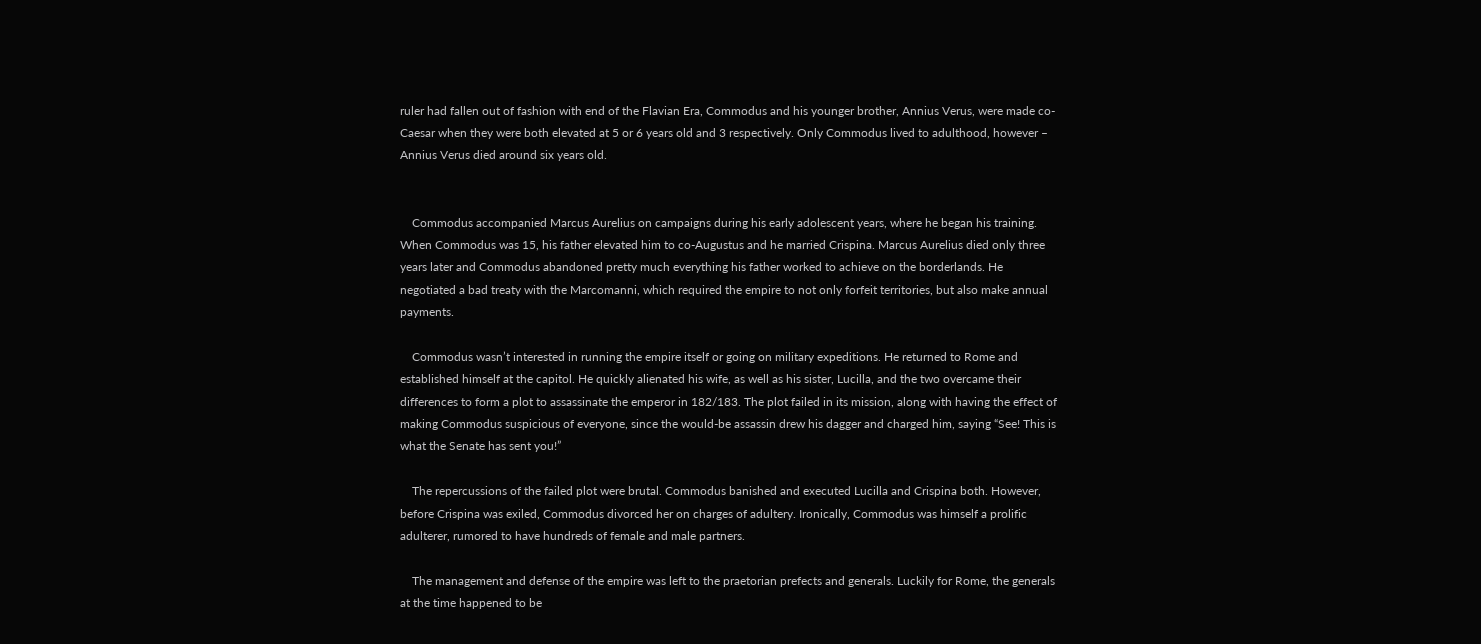ruler had fallen out of fashion with end of the Flavian Era, Commodus and his younger brother, Annius Verus, were made co-Caesar when they were both elevated at 5 or 6 years old and 3 respectively. Only Commodus lived to adulthood, however – Annius Verus died around six years old.


    Commodus accompanied Marcus Aurelius on campaigns during his early adolescent years, where he began his training. When Commodus was 15, his father elevated him to co-Augustus and he married Crispina. Marcus Aurelius died only three years later and Commodus abandoned pretty much everything his father worked to achieve on the borderlands. He negotiated a bad treaty with the Marcomanni, which required the empire to not only forfeit territories, but also make annual payments.

    Commodus wasn’t interested in running the empire itself or going on military expeditions. He returned to Rome and established himself at the capitol. He quickly alienated his wife, as well as his sister, Lucilla, and the two overcame their differences to form a plot to assassinate the emperor in 182/183. The plot failed in its mission, along with having the effect of making Commodus suspicious of everyone, since the would-be assassin drew his dagger and charged him, saying “See! This is what the Senate has sent you!”

    The repercussions of the failed plot were brutal. Commodus banished and executed Lucilla and Crispina both. However, before Crispina was exiled, Commodus divorced her on charges of adultery. Ironically, Commodus was himself a prolific adulterer, rumored to have hundreds of female and male partners.

    The management and defense of the empire was left to the praetorian prefects and generals. Luckily for Rome, the generals at the time happened to be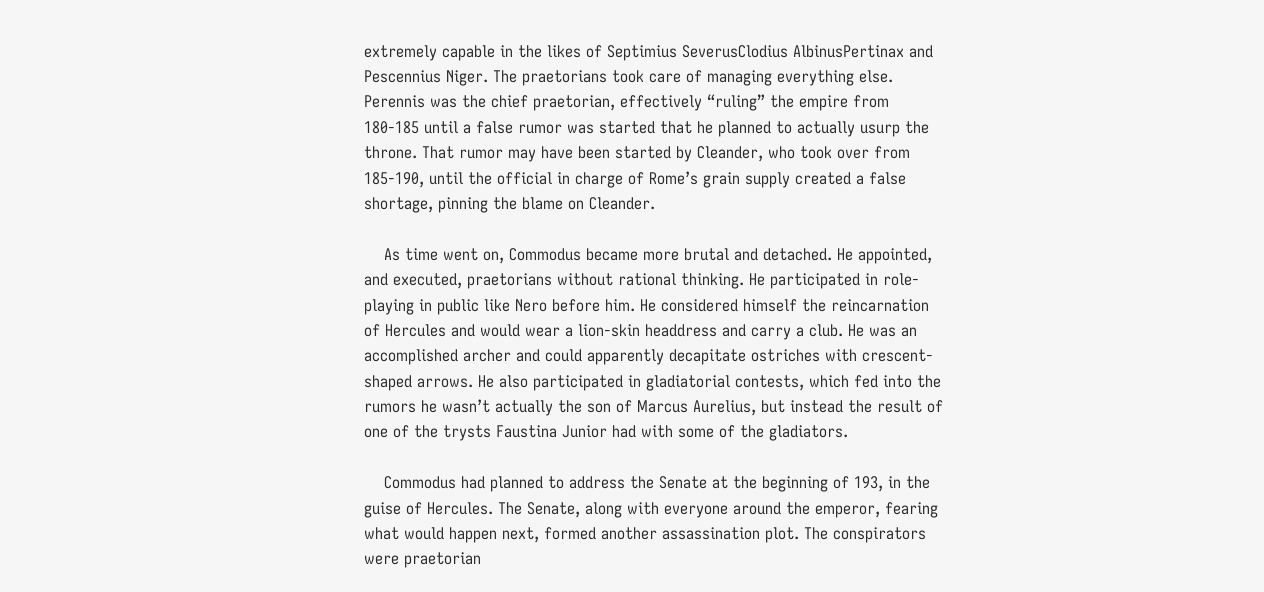extremely capable in the likes of Septimius SeverusClodius AlbinusPertinax and Pescennius Niger. The praetorians took care of managing everything else. Perennis was the chief praetorian, effectively “ruling” the empire from 180-185 until a false rumor was started that he planned to actually usurp the throne. That rumor may have been started by Cleander, who took over from 185-190, until the official in charge of Rome’s grain supply created a false shortage, pinning the blame on Cleander.

    As time went on, Commodus became more brutal and detached. He appointed, and executed, praetorians without rational thinking. He participated in role-playing in public like Nero before him. He considered himself the reincarnation of Hercules and would wear a lion-skin headdress and carry a club. He was an accomplished archer and could apparently decapitate ostriches with crescent-shaped arrows. He also participated in gladiatorial contests, which fed into the rumors he wasn’t actually the son of Marcus Aurelius, but instead the result of one of the trysts Faustina Junior had with some of the gladiators.

    Commodus had planned to address the Senate at the beginning of 193, in the guise of Hercules. The Senate, along with everyone around the emperor, fearing what would happen next, formed another assassination plot. The conspirators were praetorian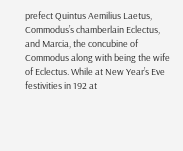prefect Quintus Aemilius Laetus, Commodus’s chamberlain Eclectus, and Marcia, the concubine of Commodus along with being the wife of Eclectus. While at New Year’s Eve festivities in 192 at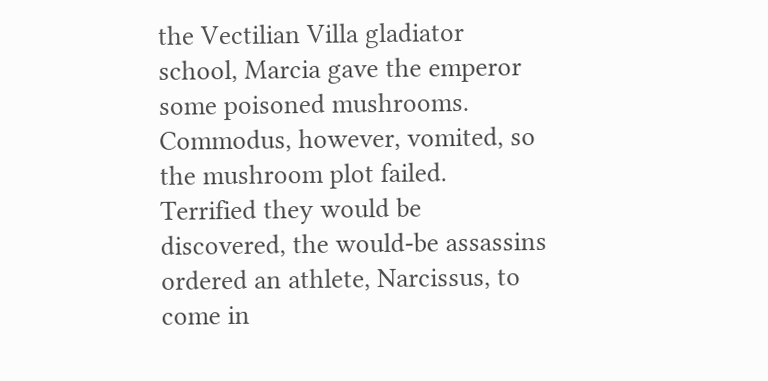the Vectilian Villa gladiator school, Marcia gave the emperor some poisoned mushrooms. Commodus, however, vomited, so the mushroom plot failed. Terrified they would be discovered, the would-be assassins ordered an athlete, Narcissus, to come in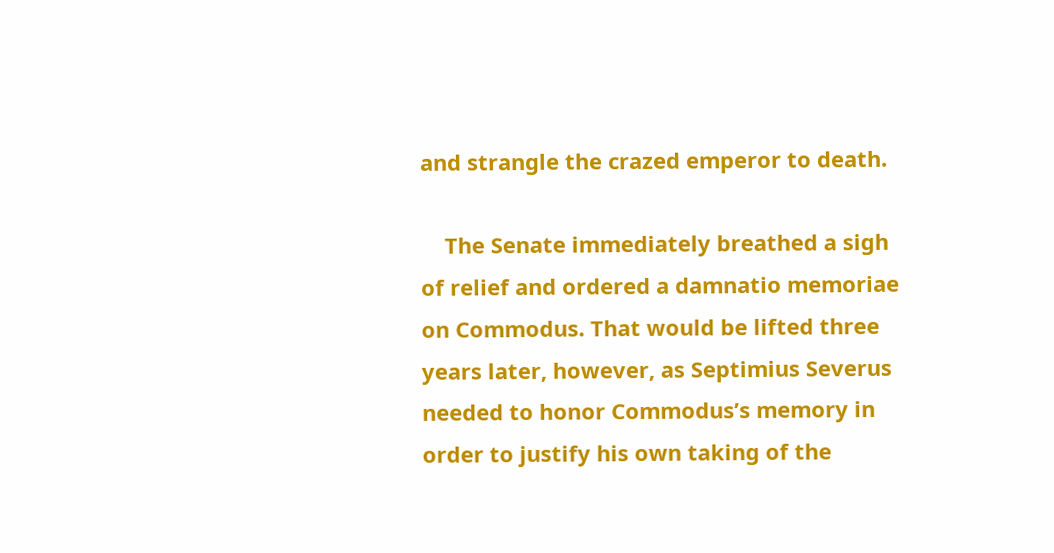and strangle the crazed emperor to death.

    The Senate immediately breathed a sigh of relief and ordered a damnatio memoriae on Commodus. That would be lifted three years later, however, as Septimius Severus needed to honor Commodus’s memory in order to justify his own taking of the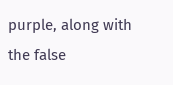purple, along with the false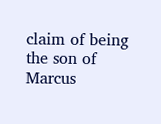claim of being the son of Marcus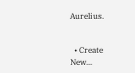Aurelius.


  • Create New...